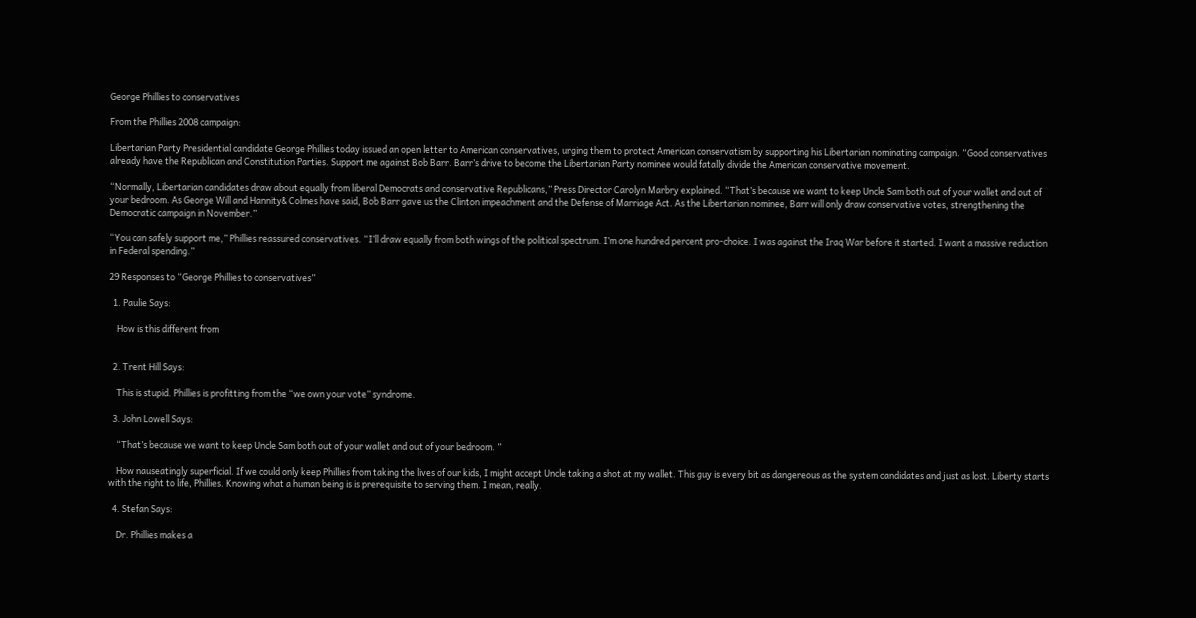George Phillies to conservatives

From the Phillies 2008 campaign:

Libertarian Party Presidential candidate George Phillies today issued an open letter to American conservatives, urging them to protect American conservatism by supporting his Libertarian nominating campaign. “Good conservatives already have the Republican and Constitution Parties. Support me against Bob Barr. Barr’s drive to become the Libertarian Party nominee would fatally divide the American conservative movement.

“Normally, Libertarian candidates draw about equally from liberal Democrats and conservative Republicans,” Press Director Carolyn Marbry explained. “That’s because we want to keep Uncle Sam both out of your wallet and out of your bedroom. As George Will and Hannity& Colmes have said, Bob Barr gave us the Clinton impeachment and the Defense of Marriage Act. As the Libertarian nominee, Barr will only draw conservative votes, strengthening the Democratic campaign in November.”

“You can safely support me,” Phillies reassured conservatives. “I’ll draw equally from both wings of the political spectrum. I’m one hundred percent pro-choice. I was against the Iraq War before it started. I want a massive reduction in Federal spending.”

29 Responses to “George Phillies to conservatives”

  1. Paulie Says:

    How is this different from


  2. Trent Hill Says:

    This is stupid. Phillies is profitting from the “we own your vote” syndrome.

  3. John Lowell Says:

    “That’s because we want to keep Uncle Sam both out of your wallet and out of your bedroom. ”

    How nauseatingly superficial. If we could only keep Phillies from taking the lives of our kids, I might accept Uncle taking a shot at my wallet. This guy is every bit as dangereous as the system candidates and just as lost. Liberty starts with the right to life, Phillies. Knowing what a human being is is prerequisite to serving them. I mean, really.

  4. Stefan Says:

    Dr. Phillies makes a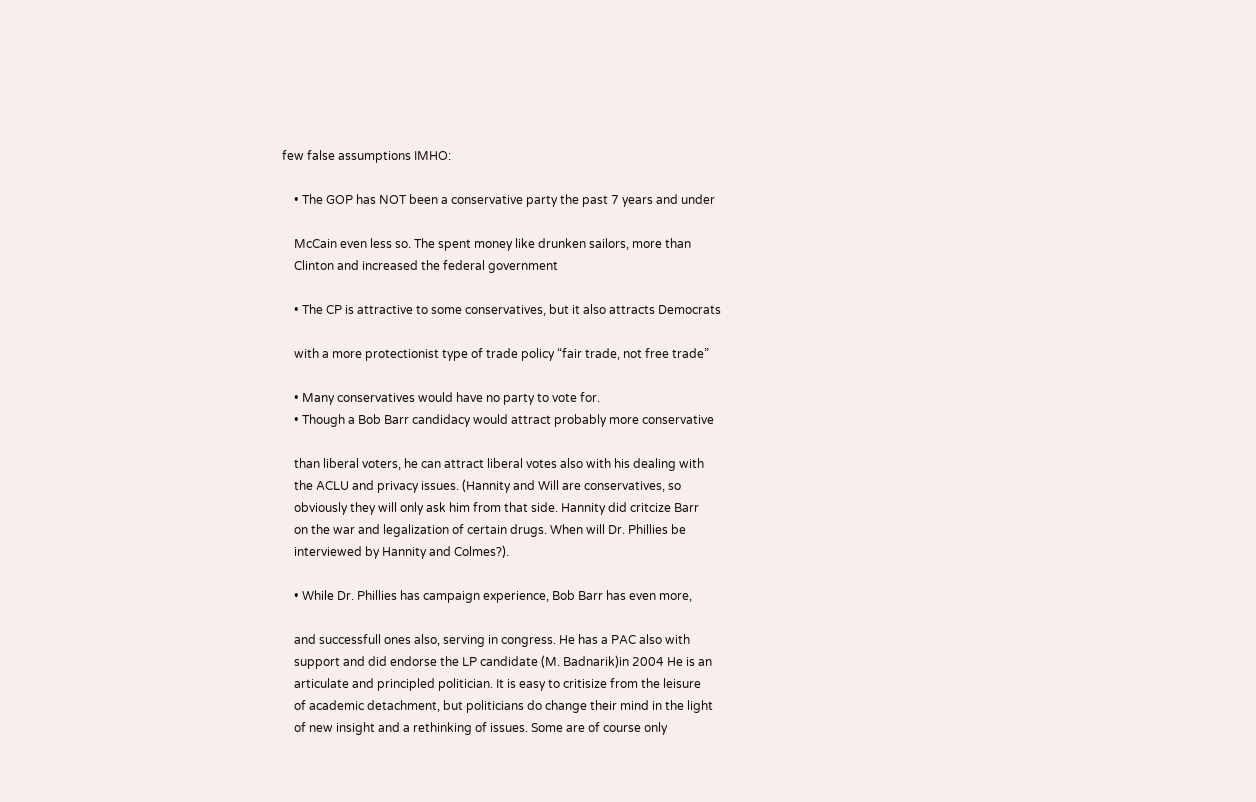few false assumptions IMHO:

    • The GOP has NOT been a conservative party the past 7 years and under

    McCain even less so. The spent money like drunken sailors, more than
    Clinton and increased the federal government

    • The CP is attractive to some conservatives, but it also attracts Democrats

    with a more protectionist type of trade policy “fair trade, not free trade”

    • Many conservatives would have no party to vote for.
    • Though a Bob Barr candidacy would attract probably more conservative

    than liberal voters, he can attract liberal votes also with his dealing with
    the ACLU and privacy issues. (Hannity and Will are conservatives, so
    obviously they will only ask him from that side. Hannity did critcize Barr
    on the war and legalization of certain drugs. When will Dr. Phillies be
    interviewed by Hannity and Colmes?).

    • While Dr. Phillies has campaign experience, Bob Barr has even more,

    and successfull ones also, serving in congress. He has a PAC also with
    support and did endorse the LP candidate (M. Badnarik)in 2004 He is an
    articulate and principled politician. It is easy to critisize from the leisure
    of academic detachment, but politicians do change their mind in the light
    of new insight and a rethinking of issues. Some are of course only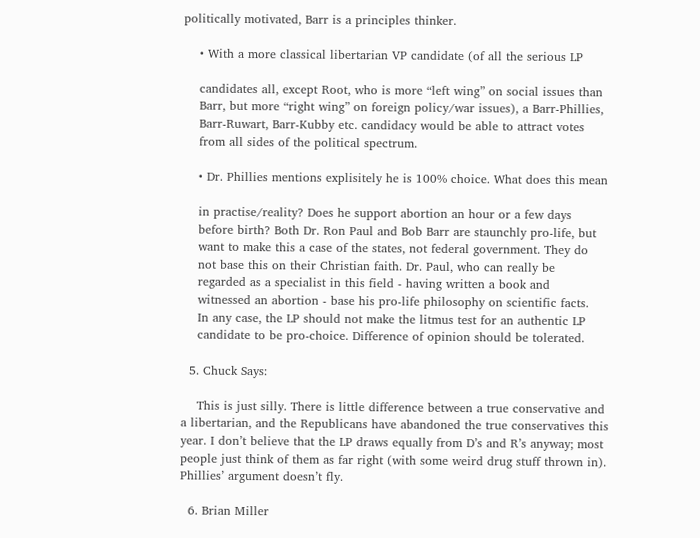politically motivated, Barr is a principles thinker.

    • With a more classical libertarian VP candidate (of all the serious LP

    candidates all, except Root, who is more “left wing” on social issues than
    Barr, but more “right wing” on foreign policy/war issues), a Barr-Phillies,
    Barr-Ruwart, Barr-Kubby etc. candidacy would be able to attract votes
    from all sides of the political spectrum.

    • Dr. Phillies mentions explisitely he is 100% choice. What does this mean

    in practise/reality? Does he support abortion an hour or a few days
    before birth? Both Dr. Ron Paul and Bob Barr are staunchly pro-life, but
    want to make this a case of the states, not federal government. They do
    not base this on their Christian faith. Dr. Paul, who can really be
    regarded as a specialist in this field - having written a book and
    witnessed an abortion - base his pro-life philosophy on scientific facts.
    In any case, the LP should not make the litmus test for an authentic LP
    candidate to be pro-choice. Difference of opinion should be tolerated.

  5. Chuck Says:

    This is just silly. There is little difference between a true conservative and a libertarian, and the Republicans have abandoned the true conservatives this year. I don’t believe that the LP draws equally from D’s and R’s anyway; most people just think of them as far right (with some weird drug stuff thrown in). Phillies’ argument doesn’t fly.

  6. Brian Miller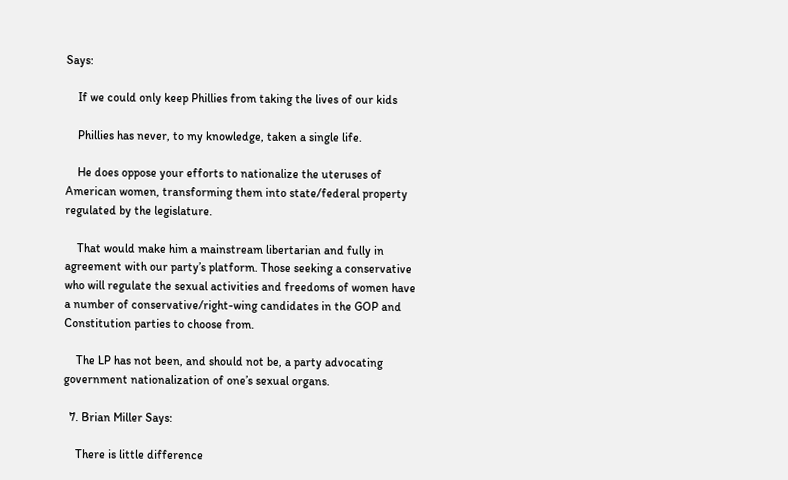Says:

    If we could only keep Phillies from taking the lives of our kids

    Phillies has never, to my knowledge, taken a single life.

    He does oppose your efforts to nationalize the uteruses of American women, transforming them into state/federal property regulated by the legislature.

    That would make him a mainstream libertarian and fully in agreement with our party’s platform. Those seeking a conservative who will regulate the sexual activities and freedoms of women have a number of conservative/right-wing candidates in the GOP and Constitution parties to choose from.

    The LP has not been, and should not be, a party advocating government nationalization of one’s sexual organs.

  7. Brian Miller Says:

    There is little difference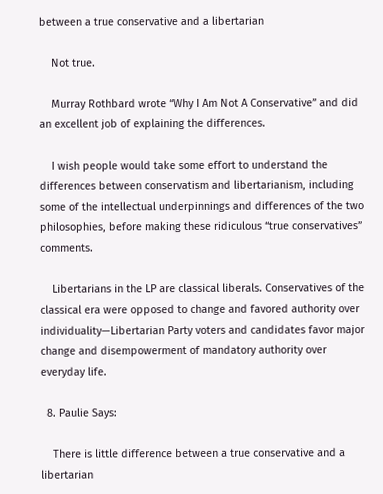between a true conservative and a libertarian

    Not true.

    Murray Rothbard wrote “Why I Am Not A Conservative” and did an excellent job of explaining the differences.

    I wish people would take some effort to understand the differences between conservatism and libertarianism, including some of the intellectual underpinnings and differences of the two philosophies, before making these ridiculous “true conservatives” comments.

    Libertarians in the LP are classical liberals. Conservatives of the classical era were opposed to change and favored authority over individuality—Libertarian Party voters and candidates favor major change and disempowerment of mandatory authority over everyday life.

  8. Paulie Says:

    There is little difference between a true conservative and a libertarian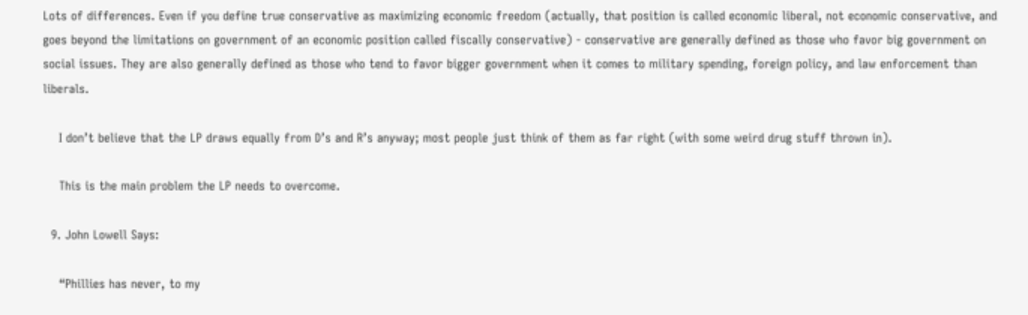Lots of differences. Even if you define true conservative as maximizing economic freedom (actually, that position is called economic liberal, not economic conservative, and goes beyond the limitations on government of an economic position called fiscally conservative) - conservative are generally defined as those who favor big government on social issues. They are also generally defined as those who tend to favor bigger government when it comes to military spending, foreign policy, and law enforcement than liberals.

    I don’t believe that the LP draws equally from D’s and R’s anyway; most people just think of them as far right (with some weird drug stuff thrown in).

    This is the main problem the LP needs to overcome.

  9. John Lowell Says:

    “Phillies has never, to my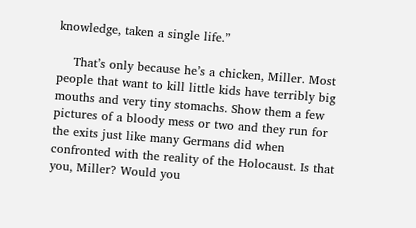knowledge, taken a single life.”

    That’s only because he’s a chicken, Miller. Most people that want to kill little kids have terribly big mouths and very tiny stomachs. Show them a few pictures of a bloody mess or two and they run for the exits just like many Germans did when confronted with the reality of the Holocaust. Is that you, Miller? Would you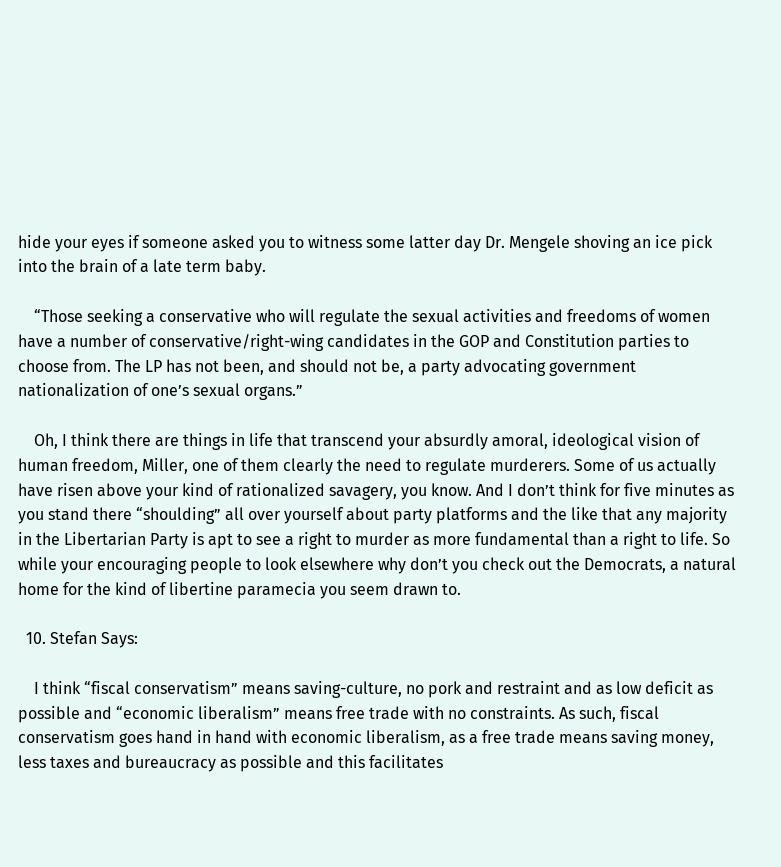hide your eyes if someone asked you to witness some latter day Dr. Mengele shoving an ice pick into the brain of a late term baby.

    “Those seeking a conservative who will regulate the sexual activities and freedoms of women have a number of conservative/right-wing candidates in the GOP and Constitution parties to choose from. The LP has not been, and should not be, a party advocating government nationalization of one’s sexual organs.”

    Oh, I think there are things in life that transcend your absurdly amoral, ideological vision of human freedom, Miller, one of them clearly the need to regulate murderers. Some of us actually have risen above your kind of rationalized savagery, you know. And I don’t think for five minutes as you stand there “shoulding” all over yourself about party platforms and the like that any majority in the Libertarian Party is apt to see a right to murder as more fundamental than a right to life. So while your encouraging people to look elsewhere why don’t you check out the Democrats, a natural home for the kind of libertine paramecia you seem drawn to.

  10. Stefan Says:

    I think “fiscal conservatism” means saving-culture, no pork and restraint and as low deficit as possible and “economic liberalism” means free trade with no constraints. As such, fiscal conservatism goes hand in hand with economic liberalism, as a free trade means saving money, less taxes and bureaucracy as possible and this facilitates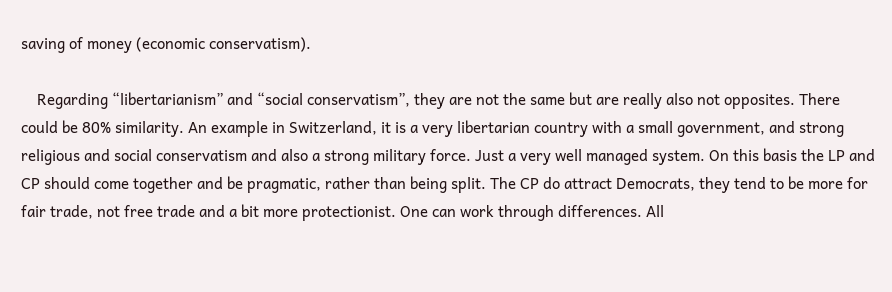saving of money (economic conservatism).

    Regarding “libertarianism” and “social conservatism”, they are not the same but are really also not opposites. There could be 80% similarity. An example in Switzerland, it is a very libertarian country with a small government, and strong religious and social conservatism and also a strong military force. Just a very well managed system. On this basis the LP and CP should come together and be pragmatic, rather than being split. The CP do attract Democrats, they tend to be more for fair trade, not free trade and a bit more protectionist. One can work through differences. All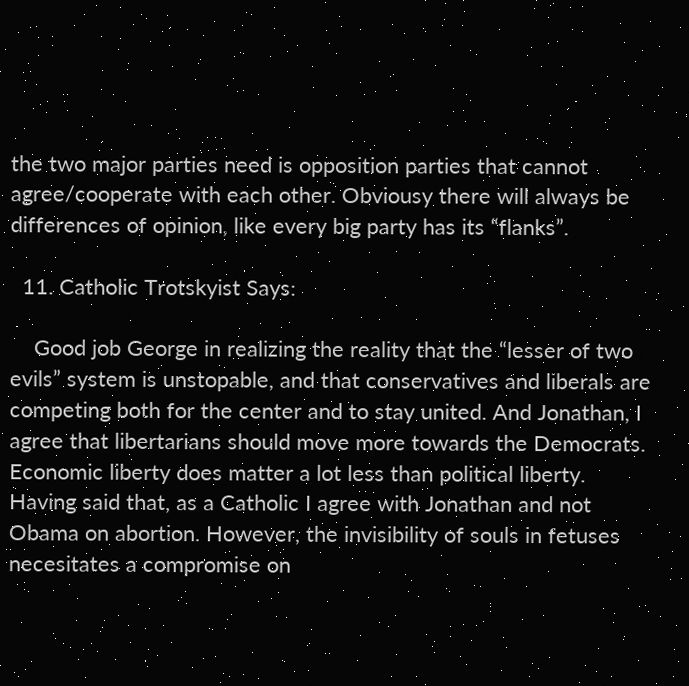the two major parties need is opposition parties that cannot agree/cooperate with each other. Obviousy there will always be differences of opinion, like every big party has its “flanks”.

  11. Catholic Trotskyist Says:

    Good job George in realizing the reality that the “lesser of two evils” system is unstopable, and that conservatives and liberals are competing both for the center and to stay united. And Jonathan, I agree that libertarians should move more towards the Democrats. Economic liberty does matter a lot less than political liberty. Having said that, as a Catholic I agree with Jonathan and not Obama on abortion. However, the invisibility of souls in fetuses necesitates a compromise on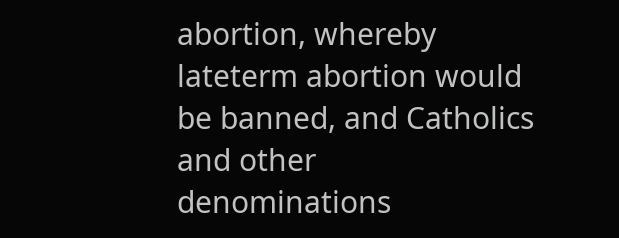abortion, whereby lateterm abortion would be banned, and Catholics and other denominations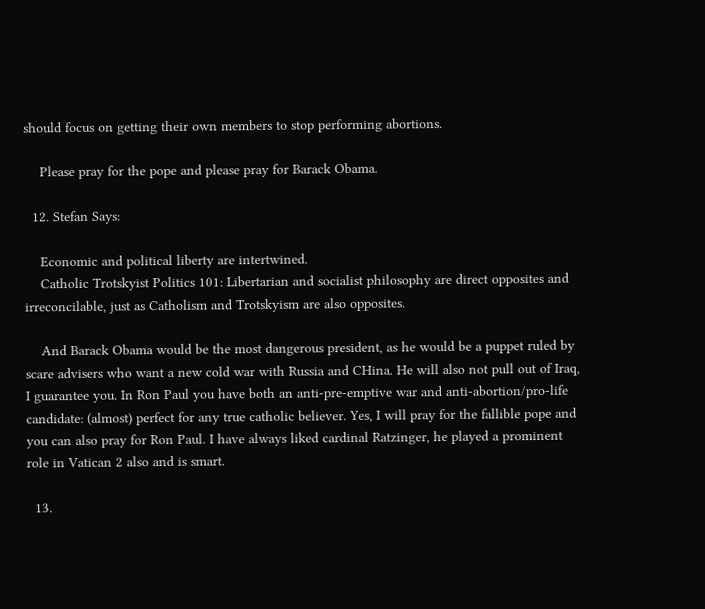should focus on getting their own members to stop performing abortions.

    Please pray for the pope and please pray for Barack Obama.

  12. Stefan Says:

    Economic and political liberty are intertwined.
    Catholic Trotskyist Politics 101: Libertarian and socialist philosophy are direct opposites and irreconcilable, just as Catholism and Trotskyism are also opposites.

    And Barack Obama would be the most dangerous president, as he would be a puppet ruled by scare advisers who want a new cold war with Russia and CHina. He will also not pull out of Iraq, I guarantee you. In Ron Paul you have both an anti-pre-emptive war and anti-abortion/pro-life candidate: (almost) perfect for any true catholic believer. Yes, I will pray for the fallible pope and you can also pray for Ron Paul. I have always liked cardinal Ratzinger, he played a prominent role in Vatican 2 also and is smart.

  13.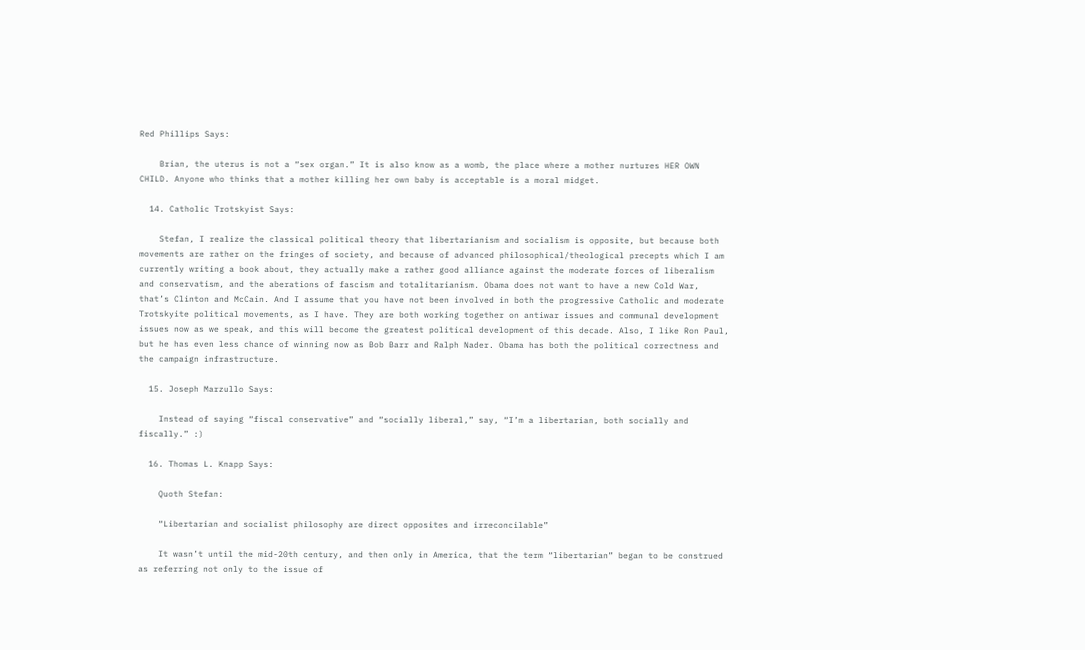Red Phillips Says:

    Brian, the uterus is not a “sex organ.” It is also know as a womb, the place where a mother nurtures HER OWN CHILD. Anyone who thinks that a mother killing her own baby is acceptable is a moral midget.

  14. Catholic Trotskyist Says:

    Stefan, I realize the classical political theory that libertarianism and socialism is opposite, but because both movements are rather on the fringes of society, and because of advanced philosophical/theological precepts which I am currently writing a book about, they actually make a rather good alliance against the moderate forces of liberalism and conservatism, and the aberations of fascism and totalitarianism. Obama does not want to have a new Cold War, that’s Clinton and McCain. And I assume that you have not been involved in both the progressive Catholic and moderate Trotskyite political movements, as I have. They are both working together on antiwar issues and communal development issues now as we speak, and this will become the greatest political development of this decade. Also, I like Ron Paul, but he has even less chance of winning now as Bob Barr and Ralph Nader. Obama has both the political correctness and the campaign infrastructure.

  15. Joseph Marzullo Says:

    Instead of saying “fiscal conservative” and “socially liberal,” say, “I’m a libertarian, both socially and fiscally.” :)

  16. Thomas L. Knapp Says:

    Quoth Stefan:

    “Libertarian and socialist philosophy are direct opposites and irreconcilable”

    It wasn’t until the mid-20th century, and then only in America, that the term “libertarian” began to be construed as referring not only to the issue of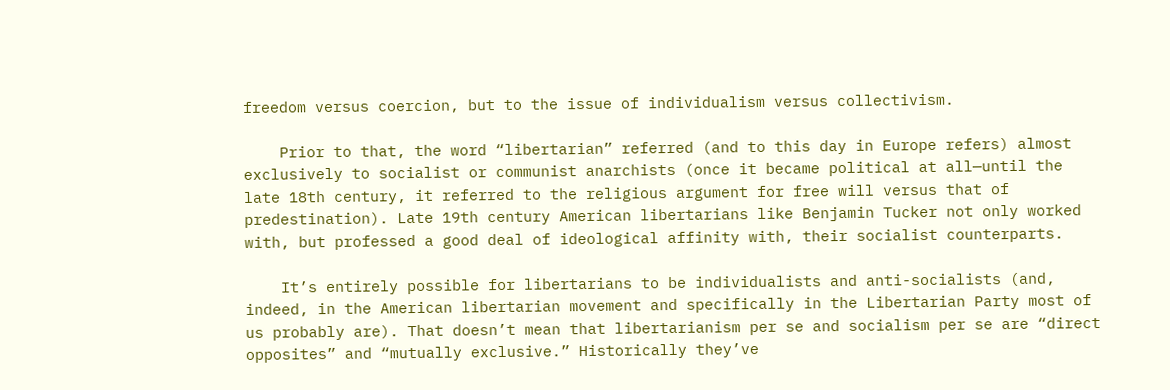freedom versus coercion, but to the issue of individualism versus collectivism.

    Prior to that, the word “libertarian” referred (and to this day in Europe refers) almost exclusively to socialist or communist anarchists (once it became political at all—until the late 18th century, it referred to the religious argument for free will versus that of predestination). Late 19th century American libertarians like Benjamin Tucker not only worked with, but professed a good deal of ideological affinity with, their socialist counterparts.

    It’s entirely possible for libertarians to be individualists and anti-socialists (and, indeed, in the American libertarian movement and specifically in the Libertarian Party most of us probably are). That doesn’t mean that libertarianism per se and socialism per se are “direct opposites” and “mutually exclusive.” Historically they’ve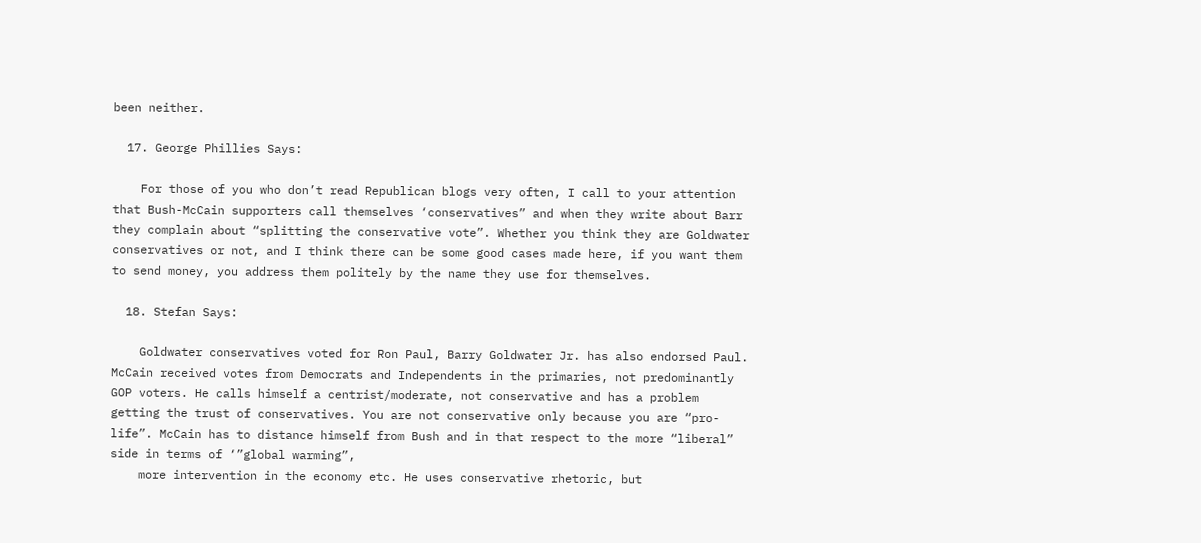been neither.

  17. George Phillies Says:

    For those of you who don’t read Republican blogs very often, I call to your attention that Bush-McCain supporters call themselves ‘conservatives” and when they write about Barr they complain about “splitting the conservative vote”. Whether you think they are Goldwater conservatives or not, and I think there can be some good cases made here, if you want them to send money, you address them politely by the name they use for themselves.

  18. Stefan Says:

    Goldwater conservatives voted for Ron Paul, Barry Goldwater Jr. has also endorsed Paul. McCain received votes from Democrats and Independents in the primaries, not predominantly GOP voters. He calls himself a centrist/moderate, not conservative and has a problem getting the trust of conservatives. You are not conservative only because you are “pro-life”. McCain has to distance himself from Bush and in that respect to the more “liberal” side in terms of ‘”global warming”,
    more intervention in the economy etc. He uses conservative rhetoric, but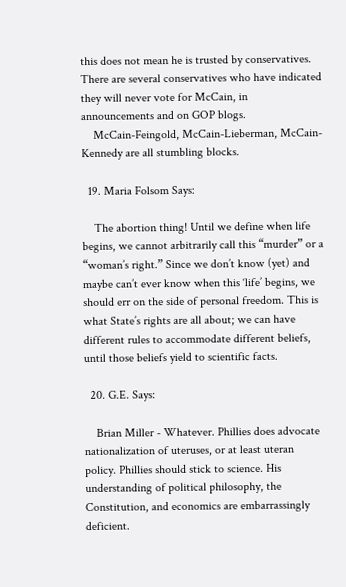this does not mean he is trusted by conservatives. There are several conservatives who have indicated they will never vote for McCain, in announcements and on GOP blogs.
    McCain-Feingold, McCain-Lieberman, McCain-Kennedy are all stumbling blocks.

  19. Maria Folsom Says:

    The abortion thing! Until we define when life begins, we cannot arbitrarily call this “murder” or a “woman’s right.” Since we don’t know (yet) and maybe can’t ever know when this ‘life’ begins, we should err on the side of personal freedom. This is what State’s rights are all about; we can have different rules to accommodate different beliefs, until those beliefs yield to scientific facts.

  20. G.E. Says:

    Brian Miller - Whatever. Phillies does advocate nationalization of uteruses, or at least uteran policy. Phillies should stick to science. His understanding of political philosophy, the Constitution, and economics are embarrassingly deficient.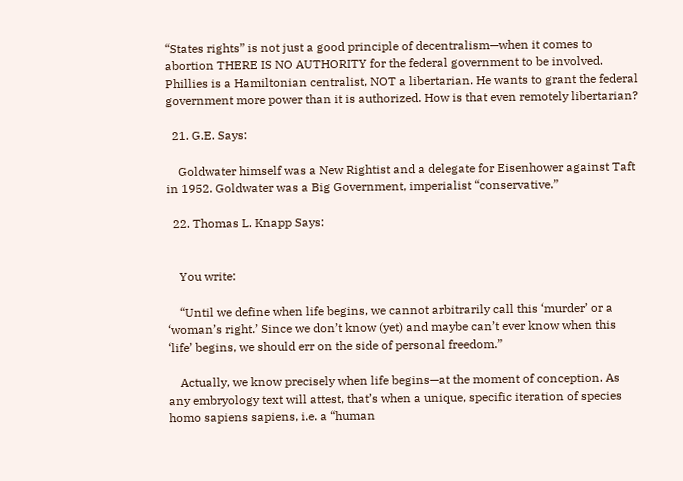“States rights” is not just a good principle of decentralism—when it comes to abortion THERE IS NO AUTHORITY for the federal government to be involved. Phillies is a Hamiltonian centralist, NOT a libertarian. He wants to grant the federal government more power than it is authorized. How is that even remotely libertarian?

  21. G.E. Says:

    Goldwater himself was a New Rightist and a delegate for Eisenhower against Taft in 1952. Goldwater was a Big Government, imperialist “conservative.”

  22. Thomas L. Knapp Says:


    You write:

    “Until we define when life begins, we cannot arbitrarily call this ‘murder’ or a ‘woman’s right.’ Since we don’t know (yet) and maybe can’t ever know when this ‘life’ begins, we should err on the side of personal freedom.”

    Actually, we know precisely when life begins—at the moment of conception. As any embryology text will attest, that’s when a unique, specific iteration of species homo sapiens sapiens, i.e. a “human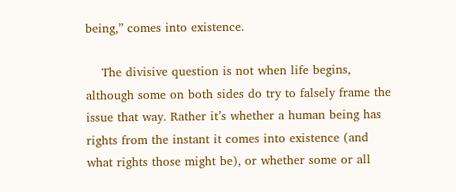being,” comes into existence.

    The divisive question is not when life begins, although some on both sides do try to falsely frame the issue that way. Rather it’s whether a human being has rights from the instant it comes into existence (and what rights those might be), or whether some or all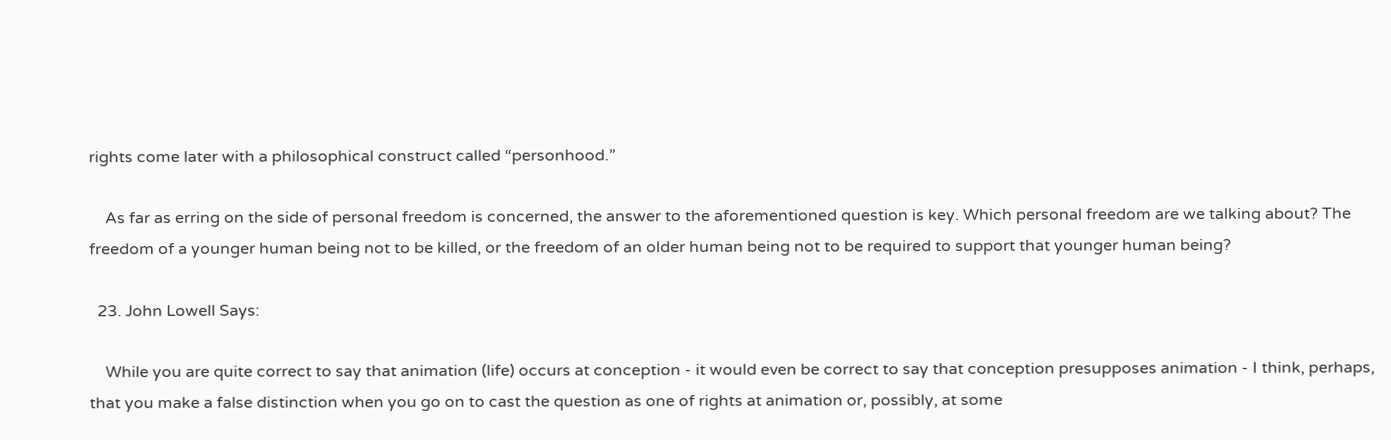rights come later with a philosophical construct called “personhood.”

    As far as erring on the side of personal freedom is concerned, the answer to the aforementioned question is key. Which personal freedom are we talking about? The freedom of a younger human being not to be killed, or the freedom of an older human being not to be required to support that younger human being?

  23. John Lowell Says:

    While you are quite correct to say that animation (life) occurs at conception - it would even be correct to say that conception presupposes animation - I think, perhaps, that you make a false distinction when you go on to cast the question as one of rights at animation or, possibly, at some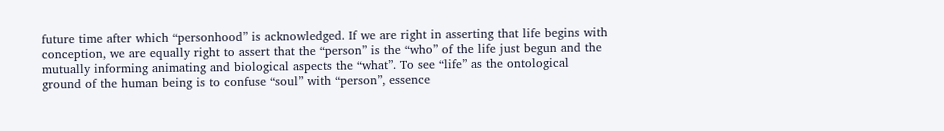future time after which “personhood” is acknowledged. If we are right in asserting that life begins with conception, we are equally right to assert that the “person” is the “who” of the life just begun and the mutually informing animating and biological aspects the “what”. To see “life” as the ontological ground of the human being is to confuse “soul” with “person”, essence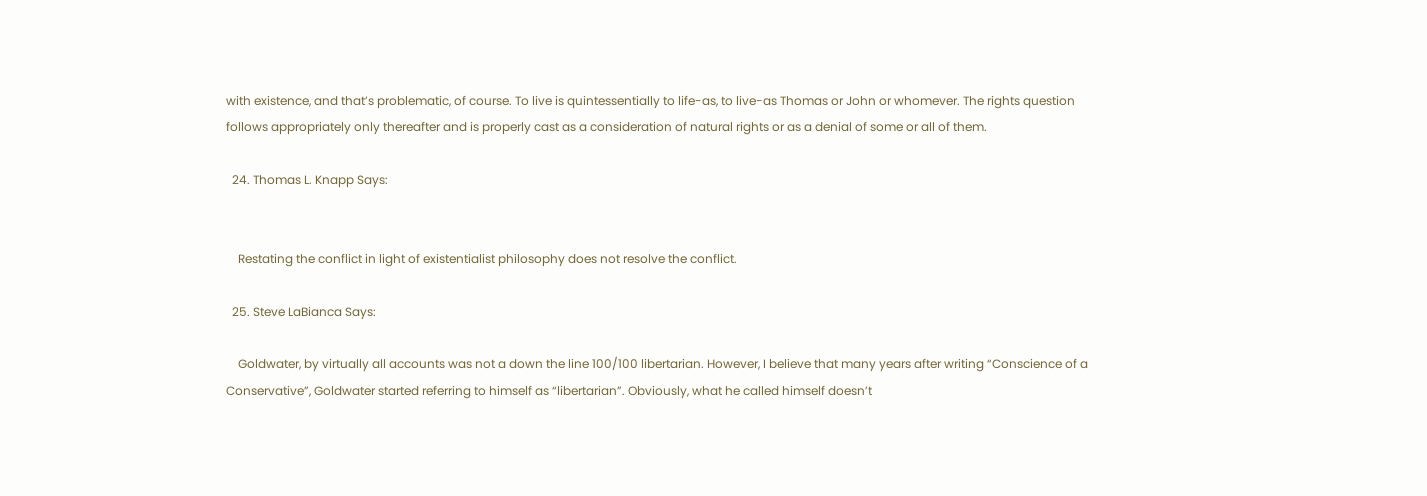with existence, and that’s problematic, of course. To live is quintessentially to life-as, to live-as Thomas or John or whomever. The rights question follows appropriately only thereafter and is properly cast as a consideration of natural rights or as a denial of some or all of them.

  24. Thomas L. Knapp Says:


    Restating the conflict in light of existentialist philosophy does not resolve the conflict.

  25. Steve LaBianca Says:

    Goldwater, by virtually all accounts was not a down the line 100/100 libertarian. However, I believe that many years after writing “Conscience of a Conservative”, Goldwater started referring to himself as “libertarian”. Obviously, what he called himself doesn’t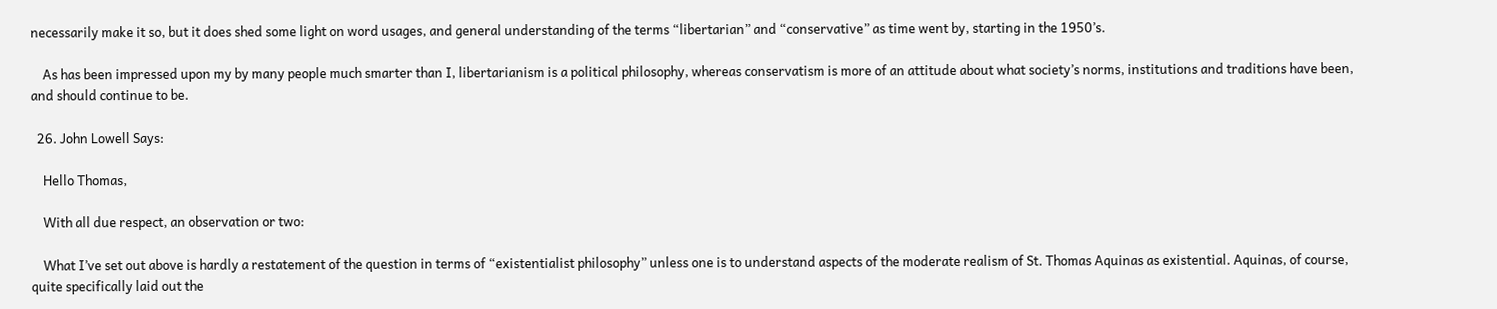necessarily make it so, but it does shed some light on word usages, and general understanding of the terms “libertarian” and “conservative” as time went by, starting in the 1950’s.

    As has been impressed upon my by many people much smarter than I, libertarianism is a political philosophy, whereas conservatism is more of an attitude about what society’s norms, institutions and traditions have been, and should continue to be.

  26. John Lowell Says:

    Hello Thomas,

    With all due respect, an observation or two:

    What I’ve set out above is hardly a restatement of the question in terms of “existentialist philosophy” unless one is to understand aspects of the moderate realism of St. Thomas Aquinas as existential. Aquinas, of course, quite specifically laid out the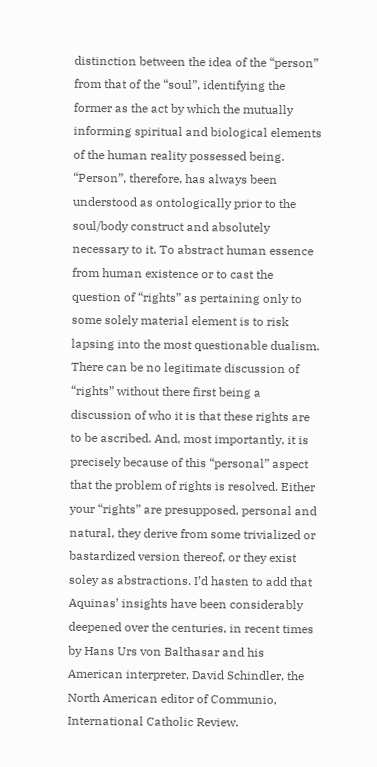distinction between the idea of the “person” from that of the “soul”, identifying the former as the act by which the mutually informing spiritual and biological elements of the human reality possessed being. “Person”, therefore, has always been understood as ontologically prior to the soul/body construct and absolutely necessary to it. To abstract human essence from human existence or to cast the question of “rights” as pertaining only to some solely material element is to risk lapsing into the most questionable dualism. There can be no legitimate discussion of “rights” without there first being a discussion of who it is that these rights are to be ascribed. And, most importantly, it is precisely because of this “personal” aspect that the problem of rights is resolved. Either your “rights” are presupposed, personal and natural, they derive from some trivialized or bastardized version thereof, or they exist soley as abstractions. I’d hasten to add that Aquinas’ insights have been considerably deepened over the centuries, in recent times by Hans Urs von Balthasar and his American interpreter, David Schindler, the North American editor of Communio, International Catholic Review.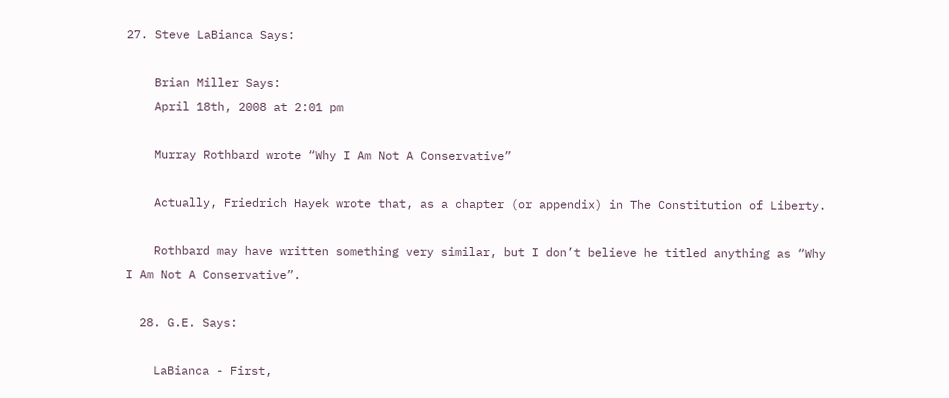27. Steve LaBianca Says:

    Brian Miller Says:
    April 18th, 2008 at 2:01 pm

    Murray Rothbard wrote “Why I Am Not A Conservative”

    Actually, Friedrich Hayek wrote that, as a chapter (or appendix) in The Constitution of Liberty.

    Rothbard may have written something very similar, but I don’t believe he titled anything as “Why I Am Not A Conservative”.

  28. G.E. Says:

    LaBianca - First,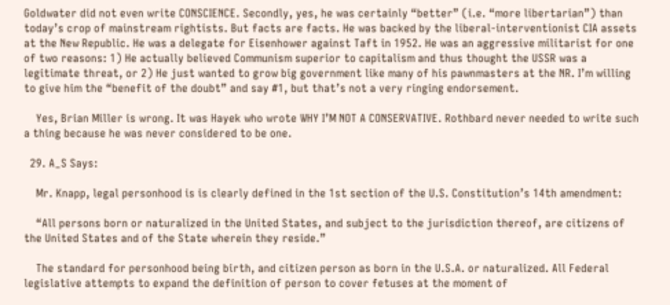Goldwater did not even write CONSCIENCE. Secondly, yes, he was certainly “better” (i.e. “more libertarian”) than today’s crop of mainstream rightists. But facts are facts. He was backed by the liberal-interventionist CIA assets at the New Republic. He was a delegate for Eisenhower against Taft in 1952. He was an aggressive militarist for one of two reasons: 1) He actually believed Communism superior to capitalism and thus thought the USSR was a legitimate threat, or 2) He just wanted to grow big government like many of his pawnmasters at the NR. I’m willing to give him the “benefit of the doubt” and say #1, but that’s not a very ringing endorsement.

    Yes, Brian Miller is wrong. It was Hayek who wrote WHY I’M NOT A CONSERVATIVE. Rothbard never needed to write such a thing because he was never considered to be one.

  29. A_S Says:

    Mr. Knapp, legal personhood is is clearly defined in the 1st section of the U.S. Constitution’s 14th amendment:

    “All persons born or naturalized in the United States, and subject to the jurisdiction thereof, are citizens of the United States and of the State wherein they reside.”

    The standard for personhood being birth, and citizen person as born in the U.S.A. or naturalized. All Federal legislative attempts to expand the definition of person to cover fetuses at the moment of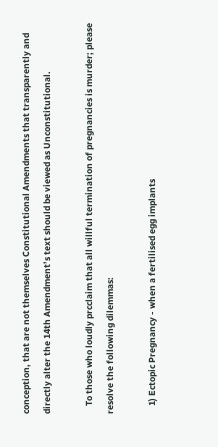conception, that are not themselves Constitutional Amendments that transparently and directly alter the 14th Amendment’s text should be viewed as Unconstitutional.

    To those who loudly prcclaim that all willful termination of pregnancies is murder; please resolve the following dilemmas:

    1) Ectopic Pregnancy - when a fertilised egg implants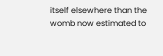itself elsewhere than the womb now estimated to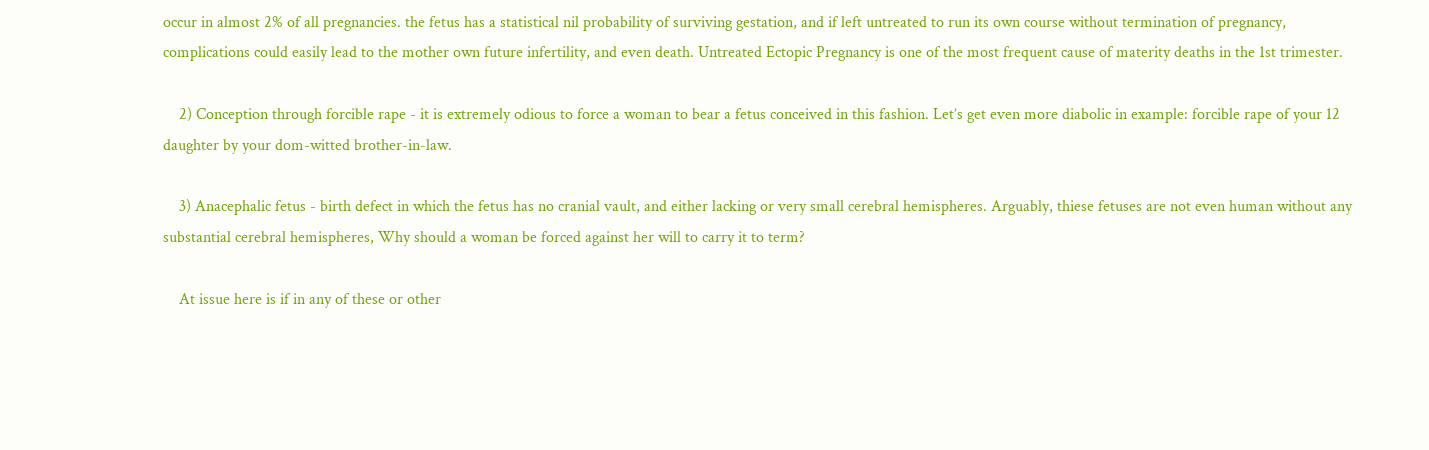occur in almost 2% of all pregnancies. the fetus has a statistical nil probability of surviving gestation, and if left untreated to run its own course without termination of pregnancy, complications could easily lead to the mother own future infertility, and even death. Untreated Ectopic Pregnancy is one of the most frequent cause of materity deaths in the 1st trimester.

    2) Conception through forcible rape - it is extremely odious to force a woman to bear a fetus conceived in this fashion. Let’s get even more diabolic in example: forcible rape of your 12 daughter by your dom-witted brother-in-law.

    3) Anacephalic fetus - birth defect in which the fetus has no cranial vault, and either lacking or very small cerebral hemispheres. Arguably, thiese fetuses are not even human without any substantial cerebral hemispheres, Why should a woman be forced against her will to carry it to term?

    At issue here is if in any of these or other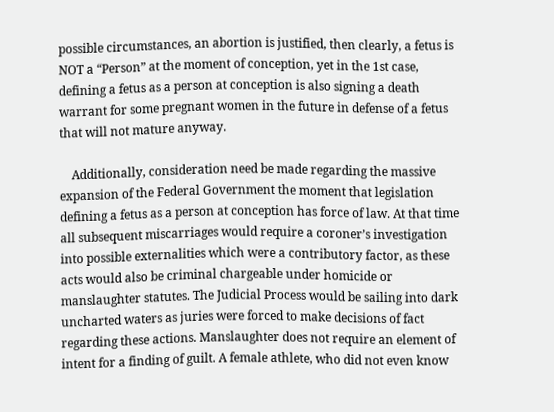possible circumstances, an abortion is justified, then clearly, a fetus is NOT a “Person” at the moment of conception, yet in the 1st case, defining a fetus as a person at conception is also signing a death warrant for some pregnant women in the future in defense of a fetus that will not mature anyway.

    Additionally, consideration need be made regarding the massive expansion of the Federal Government the moment that legislation defining a fetus as a person at conception has force of law. At that time all subsequent miscarriages would require a coroner’s investigation into possible externalities which were a contributory factor, as these acts would also be criminal chargeable under homicide or manslaughter statutes. The Judicial Process would be sailing into dark uncharted waters as juries were forced to make decisions of fact regarding these actions. Manslaughter does not require an element of intent for a finding of guilt. A female athlete, who did not even know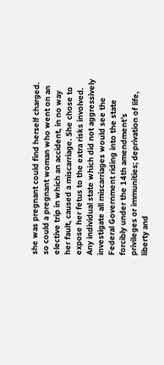she was pregnant could find herself charged. so could a pregnant woman who went on an elective trip in which an accident, in no way her fault, caused a miscarriage. She chose to expose her fetus to the extra risks involved. Any individual state which did not aggressively investigate all miscarriages would see the Federal Government riding into the state forcibly under the 14th amendment’s privileges or immunities; deprivation of life, liberty and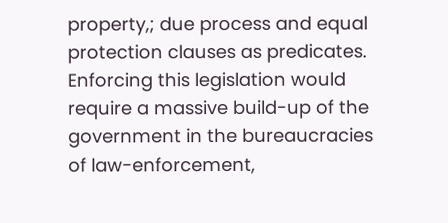property,; due process and equal protection clauses as predicates. Enforcing this legislation would require a massive build-up of the government in the bureaucracies of law-enforcement,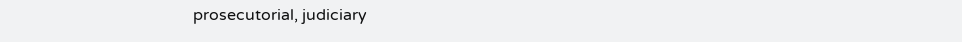prosecutorial, judiciary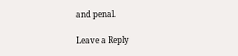and penal.

Leave a Reply